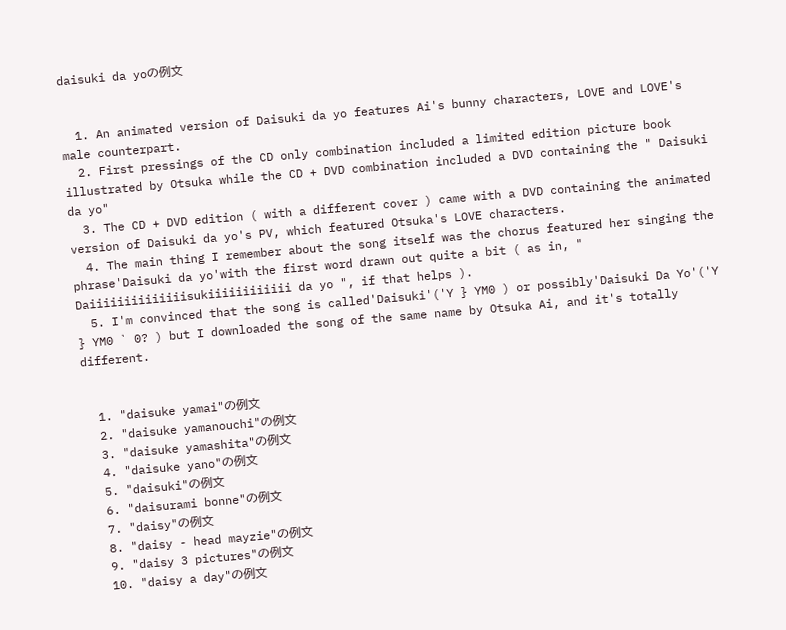daisuki da yoの例文


  1. An animated version of Daisuki da yo features Ai's bunny characters, LOVE and LOVE's male counterpart.
  2. First pressings of the CD only combination included a limited edition picture book illustrated by Otsuka while the CD + DVD combination included a DVD containing the " Daisuki da yo"
  3. The CD + DVD edition ( with a different cover ) came with a DVD containing the animated version of Daisuki da yo's PV, which featured Otsuka's LOVE characters.
  4. The main thing I remember about the song itself was the chorus featured her singing the phrase'Daisuki da yo'with the first word drawn out quite a bit ( as in, " Daiiiiiiiiiiiiiisukiiiiiiiiiiii da yo ", if that helps ).
  5. I'm convinced that the song is called'Daisuki'('Y } YM0 ) or possibly'Daisuki Da Yo'('Y } YM0 ` 0? ) but I downloaded the song of the same name by Otsuka Ai, and it's totally different.


  1. "daisuke yamai"の例文
  2. "daisuke yamanouchi"の例文
  3. "daisuke yamashita"の例文
  4. "daisuke yano"の例文
  5. "daisuki"の例文
  6. "daisurami bonne"の例文
  7. "daisy"の例文
  8. "daisy - head mayzie"の例文
  9. "daisy 3 pictures"の例文
  10. "daisy a day"の例文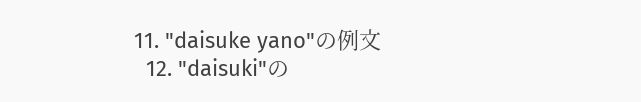11. "daisuke yano"の例文
  12. "daisuki"の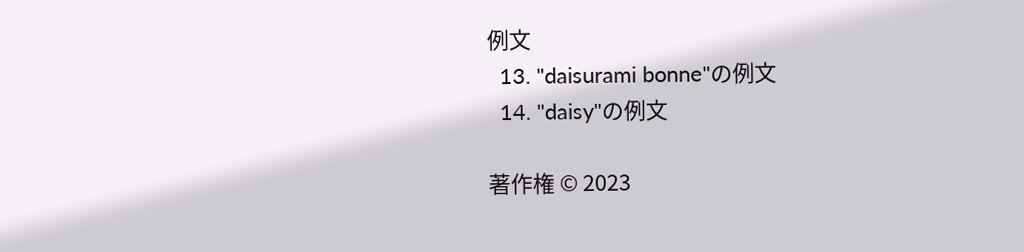例文
  13. "daisurami bonne"の例文
  14. "daisy"の例文

著作権 © 2023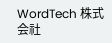WordTech 株式会社